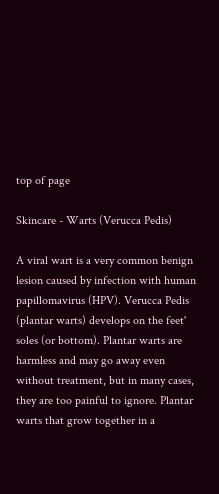top of page

Skincare - Warts (Verucca Pedis)

A viral wart is a very common benign lesion caused by infection with human papillomavirus (HPV). Verucca Pedis (plantar warts) develops on the feet' soles (or bottom). Plantar warts are harmless and may go away even without treatment, but in many cases, they are too painful to ignore. Plantar warts that grow together in a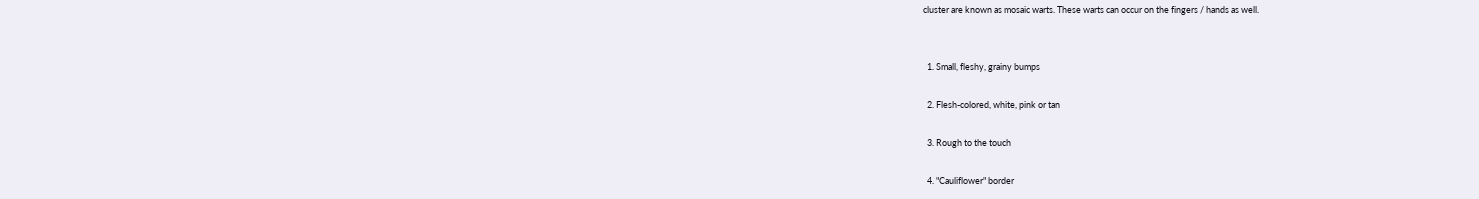cluster are known as mosaic warts. These warts can occur on the fingers / hands as well.


  1. Small, fleshy, grainy bumps

  2. Flesh-colored, white, pink or tan

  3. Rough to the touch

  4. "Cauliflower" border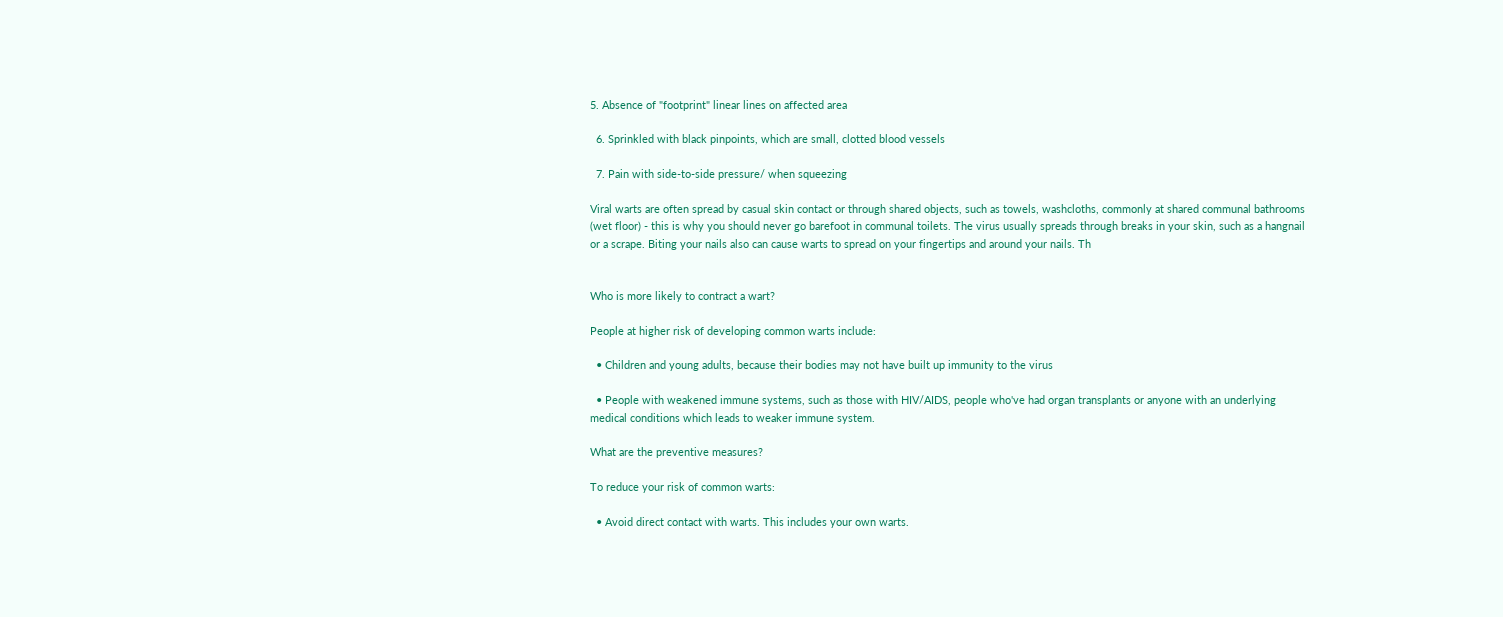5. Absence of "footprint" linear lines on affected area

  6. Sprinkled with black pinpoints, which are small, clotted blood vessels

  7. Pain with side-to-side pressure/ when squeezing

Viral warts are often spread by casual skin contact or through shared objects, such as towels, washcloths, commonly at shared communal bathrooms (wet floor) - this is why you should never go barefoot in communal toilets. The virus usually spreads through breaks in your skin, such as a hangnail or a scrape. Biting your nails also can cause warts to spread on your fingertips and around your nails. Th


Who is more likely to contract a wart?

People at higher risk of developing common warts include:

  • Children and young adults, because their bodies may not have built up immunity to the virus

  • People with weakened immune systems, such as those with HIV/AIDS, people who've had organ transplants or anyone with an underlying medical conditions which leads to weaker immune system.

What are the preventive measures?

To reduce your risk of common warts:

  • Avoid direct contact with warts. This includes your own warts.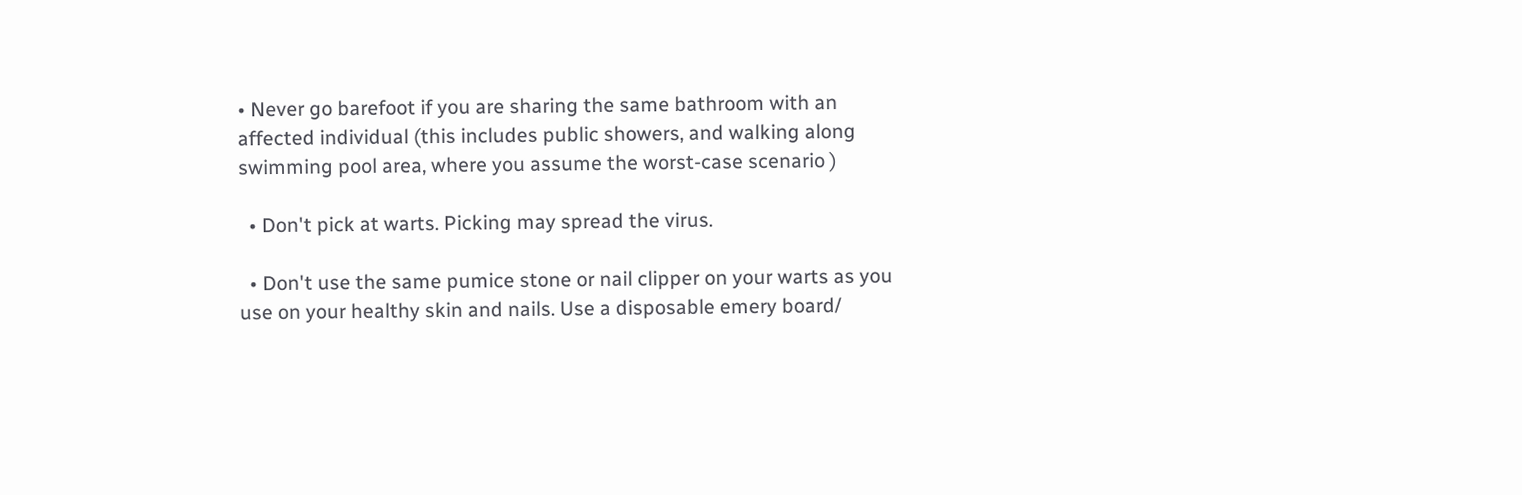• Never go barefoot if you are sharing the same bathroom with an affected individual (this includes public showers, and walking along swimming pool area, where you assume the worst-case scenario )

  • Don't pick at warts. Picking may spread the virus.

  • Don't use the same pumice stone or nail clipper on your warts as you use on your healthy skin and nails. Use a disposable emery board/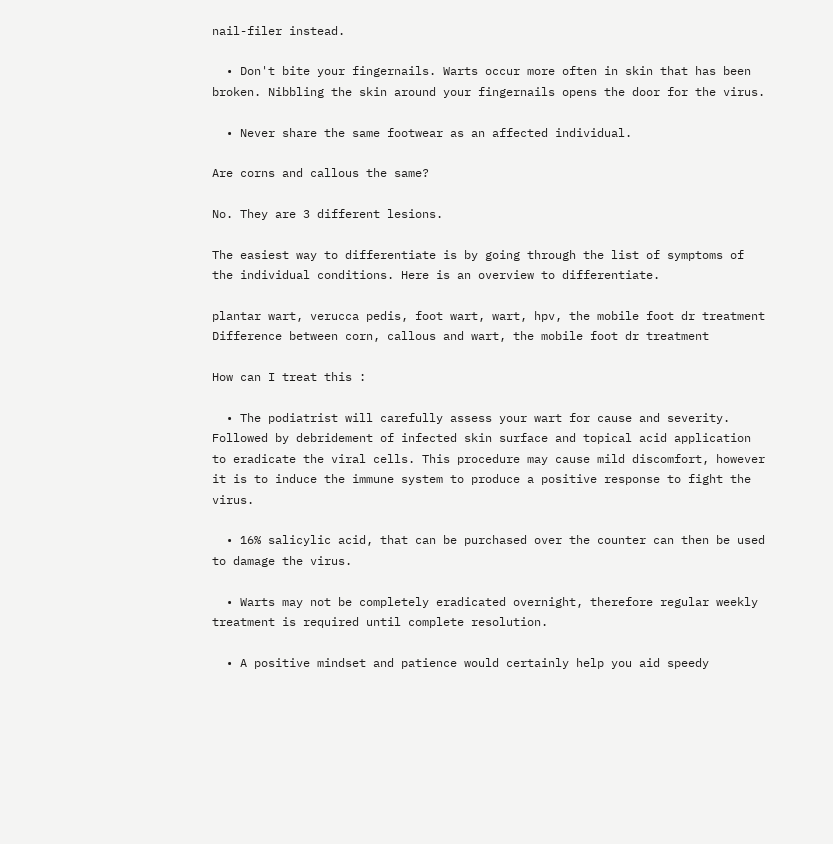nail-filer instead.

  • Don't bite your fingernails. Warts occur more often in skin that has been broken. Nibbling the skin around your fingernails opens the door for the virus.

  • Never share the same footwear as an affected individual.

Are corns and callous the same?

No. They are 3 different lesions.

The easiest way to differentiate is by going through the list of symptoms of the individual conditions. Here is an overview to differentiate.

plantar wart, verucca pedis, foot wart, wart, hpv, the mobile foot dr treatment
Difference between corn, callous and wart, the mobile foot dr treatment

How can I treat this :

  • The podiatrist will carefully assess your wart for cause and severity. Followed by debridement of infected skin surface and topical acid application to eradicate the viral cells. This procedure may cause mild discomfort, however it is to induce the immune system to produce a positive response to fight the virus.

  • 16% salicylic acid, that can be purchased over the counter can then be used to damage the virus.

  • Warts may not be completely eradicated overnight, therefore regular weekly treatment is required until complete resolution.

  • A positive mindset and patience would certainly help you aid speedy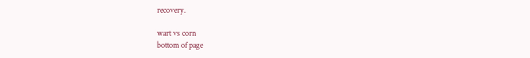recovery.

wart vs corn
bottom of page